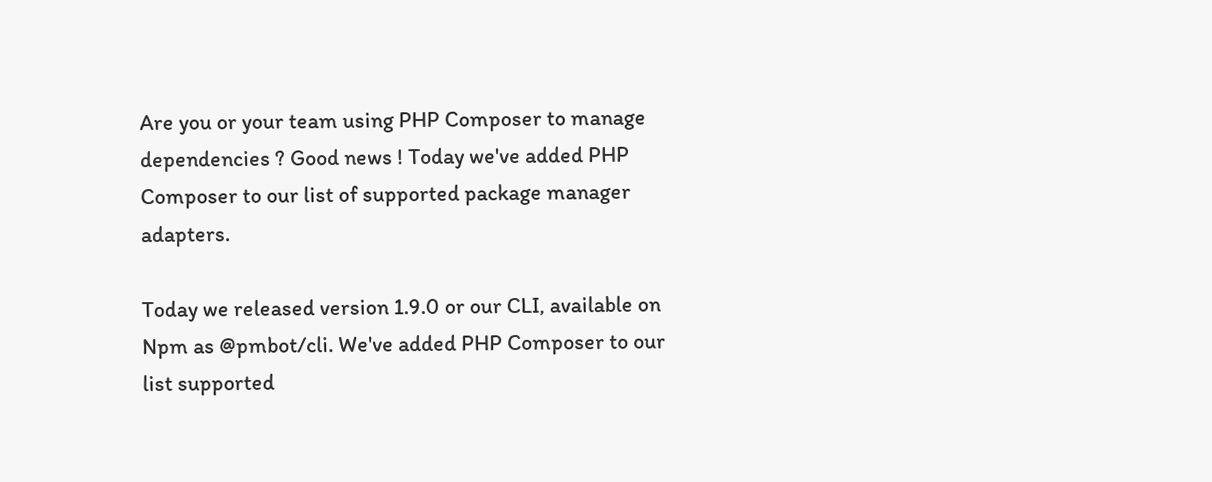Are you or your team using PHP Composer to manage dependencies ? Good news ! Today we've added PHP Composer to our list of supported package manager adapters.

Today we released version 1.9.0 or our CLI, available on Npm as @pmbot/cli. We've added PHP Composer to our list supported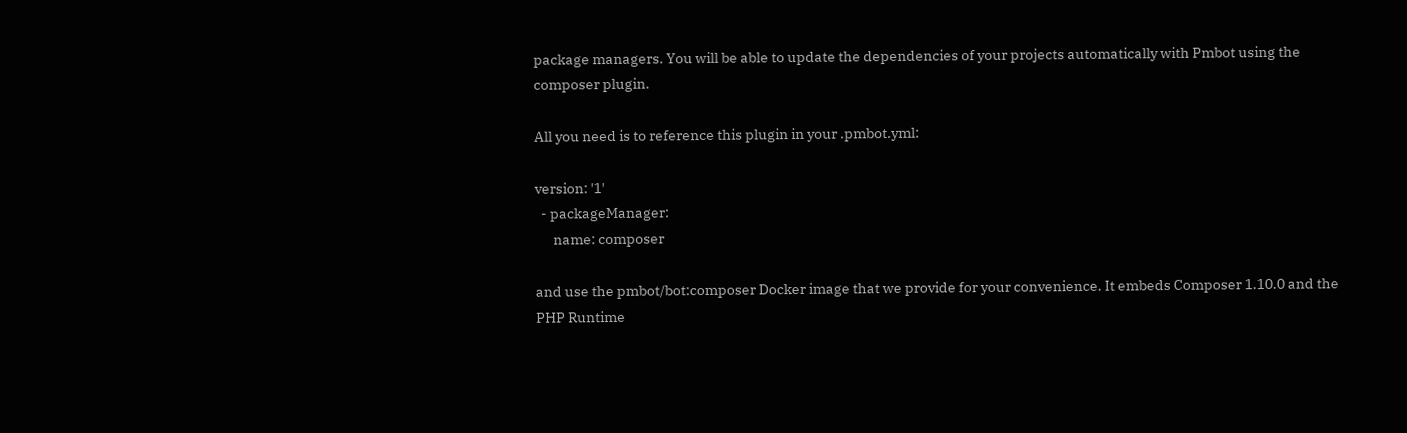package managers. You will be able to update the dependencies of your projects automatically with Pmbot using the composer plugin.

All you need is to reference this plugin in your .pmbot.yml:

version: '1'
  - packageManager:
      name: composer

and use the pmbot/bot:composer Docker image that we provide for your convenience. It embeds Composer 1.10.0 and the PHP Runtime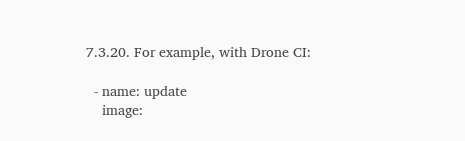7.3.20. For example, with Drone CI:

  - name: update
    image: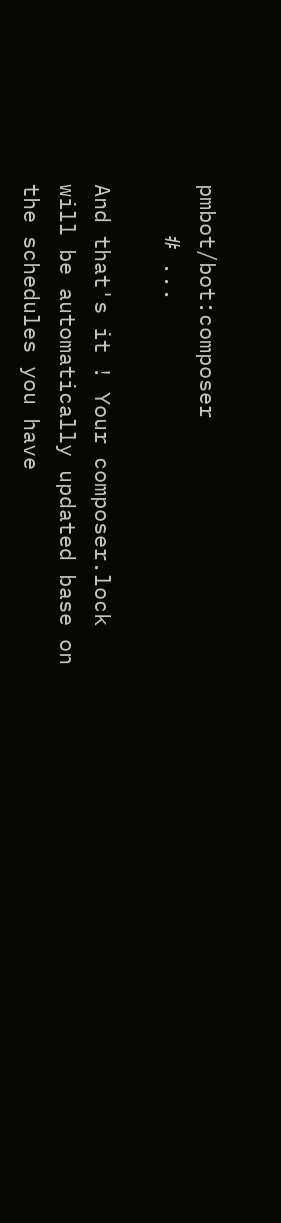pmbot/bot:composer
    # ...

And that's it ! Your composer.lock will be automatically updated base on the schedules you have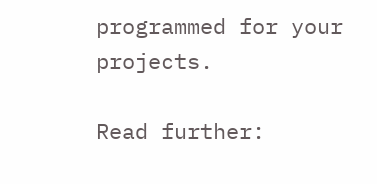programmed for your projects.

Read further: